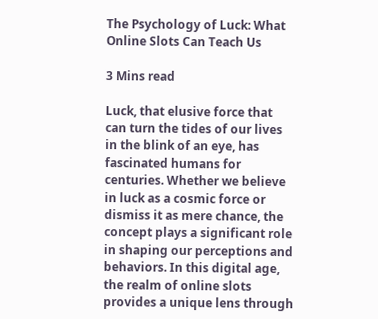The Psychology of Luck: What Online Slots Can Teach Us

3 Mins read

Luck, that elusive force that can turn the tides of our lives in the blink of an eye, has fascinated humans for centuries. Whether we believe in luck as a cosmic force or dismiss it as mere chance, the concept plays a significant role in shaping our perceptions and behaviors. In this digital age, the realm of online slots provides a unique lens through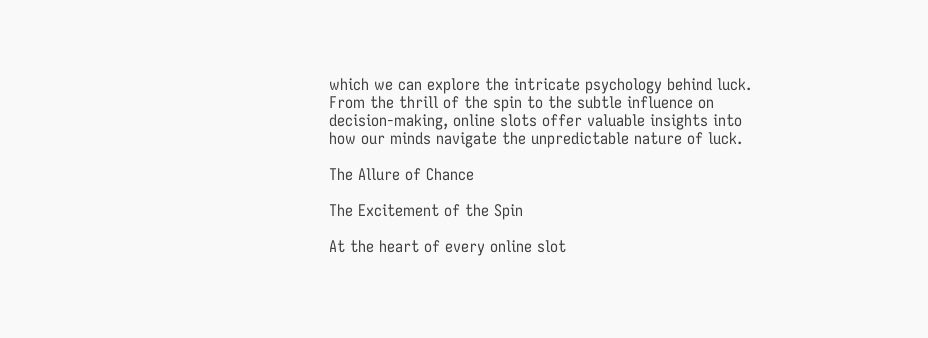which we can explore the intricate psychology behind luck. From the thrill of the spin to the subtle influence on decision-making, online slots offer valuable insights into how our minds navigate the unpredictable nature of luck.

The Allure of Chance

The Excitement of the Spin

At the heart of every online slot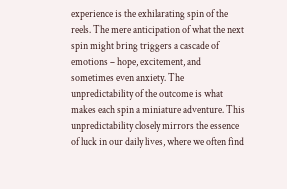experience is the exhilarating spin of the reels. The mere anticipation of what the next spin might bring triggers a cascade of emotions – hope, excitement, and sometimes even anxiety. The unpredictability of the outcome is what makes each spin a miniature adventure. This unpredictability closely mirrors the essence of luck in our daily lives, where we often find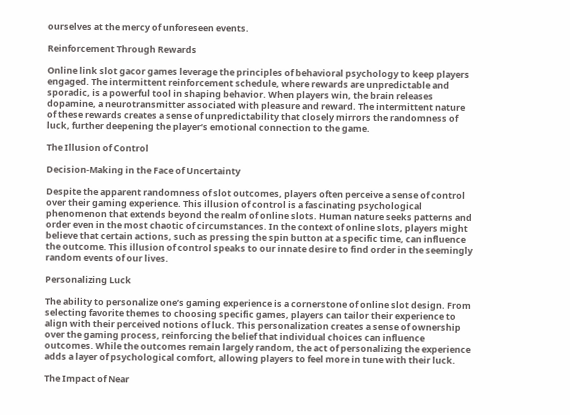ourselves at the mercy of unforeseen events.

Reinforcement Through Rewards

Online link slot gacor games leverage the principles of behavioral psychology to keep players engaged. The intermittent reinforcement schedule, where rewards are unpredictable and sporadic, is a powerful tool in shaping behavior. When players win, the brain releases dopamine, a neurotransmitter associated with pleasure and reward. The intermittent nature of these rewards creates a sense of unpredictability that closely mirrors the randomness of luck, further deepening the player’s emotional connection to the game.

The Illusion of Control

Decision-Making in the Face of Uncertainty

Despite the apparent randomness of slot outcomes, players often perceive a sense of control over their gaming experience. This illusion of control is a fascinating psychological phenomenon that extends beyond the realm of online slots. Human nature seeks patterns and order even in the most chaotic of circumstances. In the context of online slots, players might believe that certain actions, such as pressing the spin button at a specific time, can influence the outcome. This illusion of control speaks to our innate desire to find order in the seemingly random events of our lives.

Personalizing Luck

The ability to personalize one’s gaming experience is a cornerstone of online slot design. From selecting favorite themes to choosing specific games, players can tailor their experience to align with their perceived notions of luck. This personalization creates a sense of ownership over the gaming process, reinforcing the belief that individual choices can influence outcomes. While the outcomes remain largely random, the act of personalizing the experience adds a layer of psychological comfort, allowing players to feel more in tune with their luck.

The Impact of Near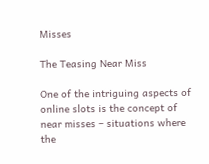Misses

The Teasing Near Miss

One of the intriguing aspects of online slots is the concept of near misses – situations where the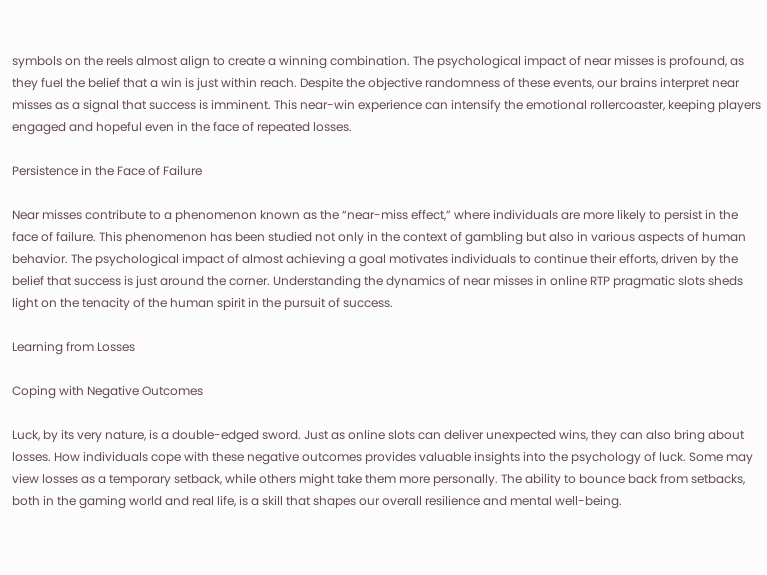symbols on the reels almost align to create a winning combination. The psychological impact of near misses is profound, as they fuel the belief that a win is just within reach. Despite the objective randomness of these events, our brains interpret near misses as a signal that success is imminent. This near-win experience can intensify the emotional rollercoaster, keeping players engaged and hopeful even in the face of repeated losses.

Persistence in the Face of Failure

Near misses contribute to a phenomenon known as the “near-miss effect,” where individuals are more likely to persist in the face of failure. This phenomenon has been studied not only in the context of gambling but also in various aspects of human behavior. The psychological impact of almost achieving a goal motivates individuals to continue their efforts, driven by the belief that success is just around the corner. Understanding the dynamics of near misses in online RTP pragmatic slots sheds light on the tenacity of the human spirit in the pursuit of success.

Learning from Losses

Coping with Negative Outcomes

Luck, by its very nature, is a double-edged sword. Just as online slots can deliver unexpected wins, they can also bring about losses. How individuals cope with these negative outcomes provides valuable insights into the psychology of luck. Some may view losses as a temporary setback, while others might take them more personally. The ability to bounce back from setbacks, both in the gaming world and real life, is a skill that shapes our overall resilience and mental well-being.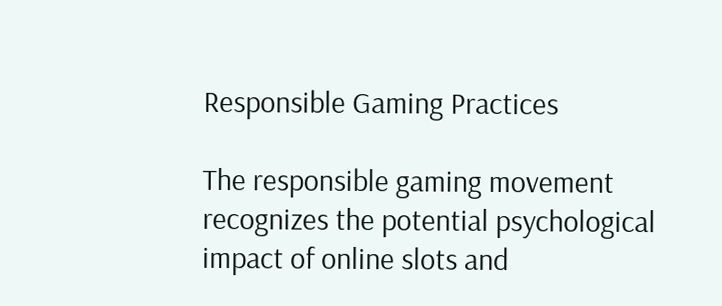Responsible Gaming Practices

The responsible gaming movement recognizes the potential psychological impact of online slots and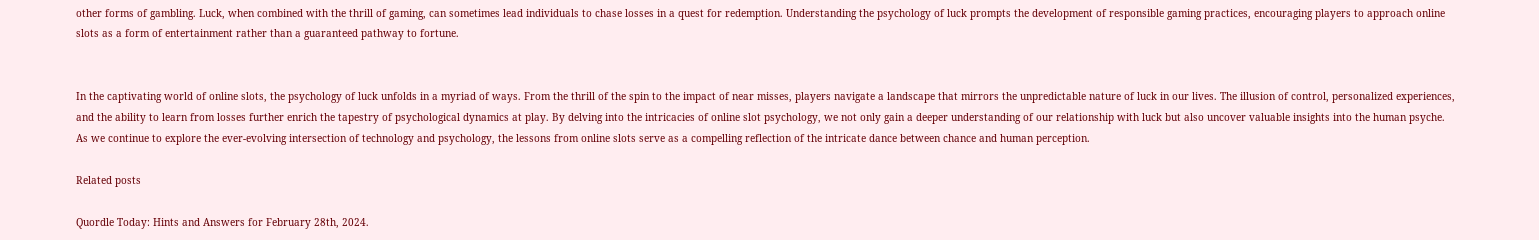other forms of gambling. Luck, when combined with the thrill of gaming, can sometimes lead individuals to chase losses in a quest for redemption. Understanding the psychology of luck prompts the development of responsible gaming practices, encouraging players to approach online slots as a form of entertainment rather than a guaranteed pathway to fortune.


In the captivating world of online slots, the psychology of luck unfolds in a myriad of ways. From the thrill of the spin to the impact of near misses, players navigate a landscape that mirrors the unpredictable nature of luck in our lives. The illusion of control, personalized experiences, and the ability to learn from losses further enrich the tapestry of psychological dynamics at play. By delving into the intricacies of online slot psychology, we not only gain a deeper understanding of our relationship with luck but also uncover valuable insights into the human psyche. As we continue to explore the ever-evolving intersection of technology and psychology, the lessons from online slots serve as a compelling reflection of the intricate dance between chance and human perception.

Related posts

Quordle Today: Hints and Answers for February 28th, 2024.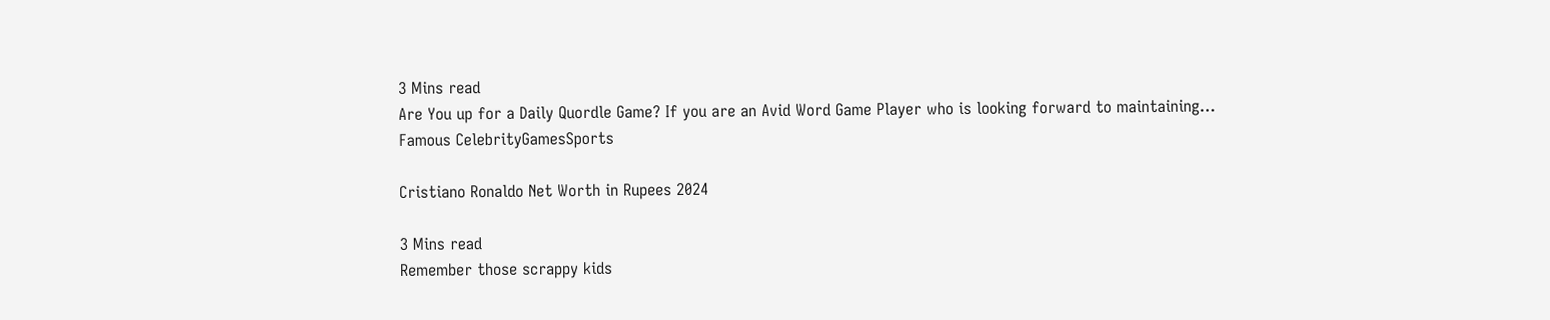3 Mins read
Are You up for a Daily Quordle Game? If you are an Avid Word Game Player who is looking forward to maintaining…
Famous CelebrityGamesSports

Cristiano Ronaldo Net Worth in Rupees 2024

3 Mins read
Remember those scrappy kids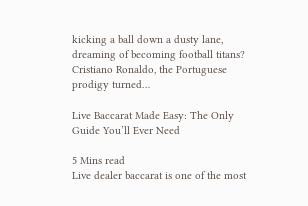kicking a ball down a dusty lane, dreaming of becoming football titans? Cristiano Ronaldo, the Portuguese prodigy turned…

Live Baccarat Made Easy: The Only Guide You’ll Ever Need

5 Mins read
Live dealer baccarat is one of the most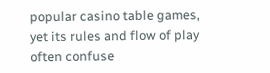popular casino table games, yet its rules and flow of play often confuse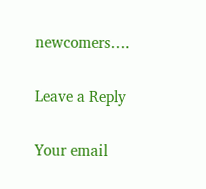newcomers….

Leave a Reply

Your email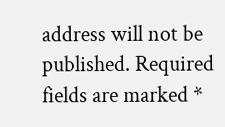address will not be published. Required fields are marked *